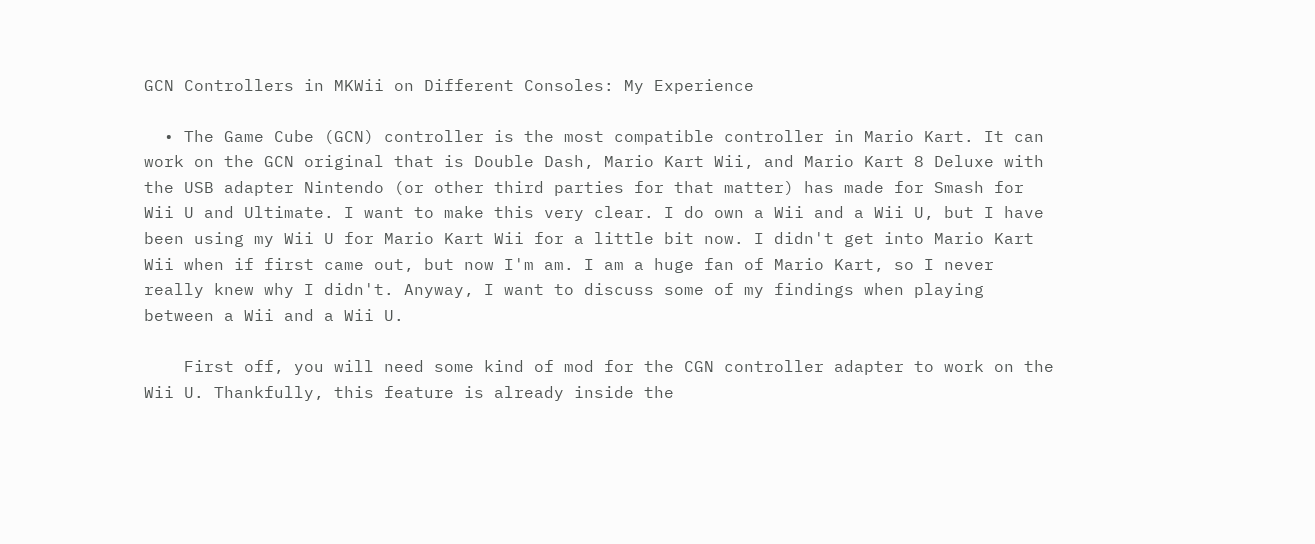GCN Controllers in MKWii on Different Consoles: My Experience

  • The Game Cube (GCN) controller is the most compatible controller in Mario Kart. It can work on the GCN original that is Double Dash, Mario Kart Wii, and Mario Kart 8 Deluxe with the USB adapter Nintendo (or other third parties for that matter) has made for Smash for Wii U and Ultimate. I want to make this very clear. I do own a Wii and a Wii U, but I have been using my Wii U for Mario Kart Wii for a little bit now. I didn't get into Mario Kart Wii when if first came out, but now I'm am. I am a huge fan of Mario Kart, so I never really knew why I didn't. Anyway, I want to discuss some of my findings when playing between a Wii and a Wii U.

    First off, you will need some kind of mod for the CGN controller adapter to work on the Wii U. Thankfully, this feature is already inside the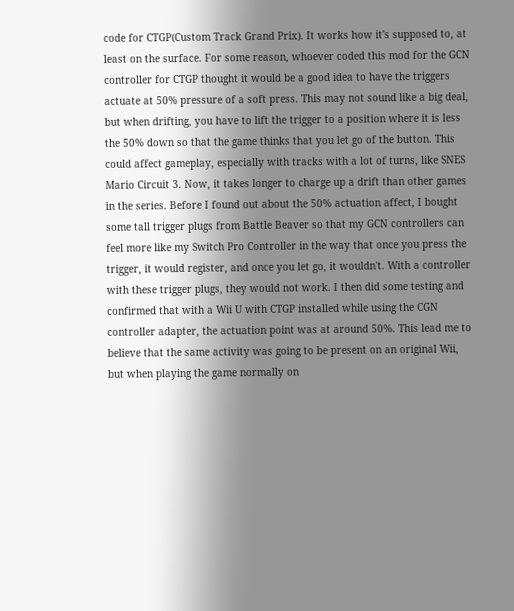code for CTGP(Custom Track Grand Prix). It works how it's supposed to, at least on the surface. For some reason, whoever coded this mod for the GCN controller for CTGP thought it would be a good idea to have the triggers actuate at 50% pressure of a soft press. This may not sound like a big deal, but when drifting, you have to lift the trigger to a position where it is less the 50% down so that the game thinks that you let go of the button. This could affect gameplay, especially with tracks with a lot of turns, like SNES Mario Circuit 3. Now, it takes longer to charge up a drift than other games in the series. Before I found out about the 50% actuation affect, I bought some tall trigger plugs from Battle Beaver so that my GCN controllers can feel more like my Switch Pro Controller in the way that once you press the trigger, it would register, and once you let go, it wouldn't. With a controller with these trigger plugs, they would not work. I then did some testing and confirmed that with a Wii U with CTGP installed while using the CGN controller adapter, the actuation point was at around 50%. This lead me to believe that the same activity was going to be present on an original Wii, but when playing the game normally on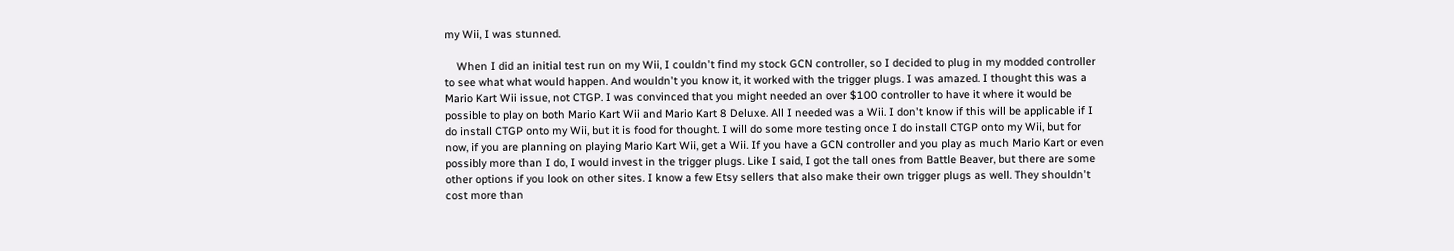my Wii, I was stunned.

    When I did an initial test run on my Wii, I couldn't find my stock GCN controller, so I decided to plug in my modded controller to see what what would happen. And wouldn't you know it, it worked with the trigger plugs. I was amazed. I thought this was a Mario Kart Wii issue, not CTGP. I was convinced that you might needed an over $100 controller to have it where it would be possible to play on both Mario Kart Wii and Mario Kart 8 Deluxe. All I needed was a Wii. I don't know if this will be applicable if I do install CTGP onto my Wii, but it is food for thought. I will do some more testing once I do install CTGP onto my Wii, but for now, if you are planning on playing Mario Kart Wii, get a Wii. If you have a GCN controller and you play as much Mario Kart or even possibly more than I do, I would invest in the trigger plugs. Like I said, I got the tall ones from Battle Beaver, but there are some other options if you look on other sites. I know a few Etsy sellers that also make their own trigger plugs as well. They shouldn't cost more than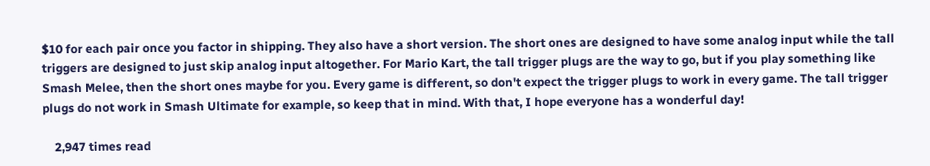$10 for each pair once you factor in shipping. They also have a short version. The short ones are designed to have some analog input while the tall triggers are designed to just skip analog input altogether. For Mario Kart, the tall trigger plugs are the way to go, but if you play something like Smash Melee, then the short ones maybe for you. Every game is different, so don't expect the trigger plugs to work in every game. The tall trigger plugs do not work in Smash Ultimate for example, so keep that in mind. With that, I hope everyone has a wonderful day!

    2,947 times read